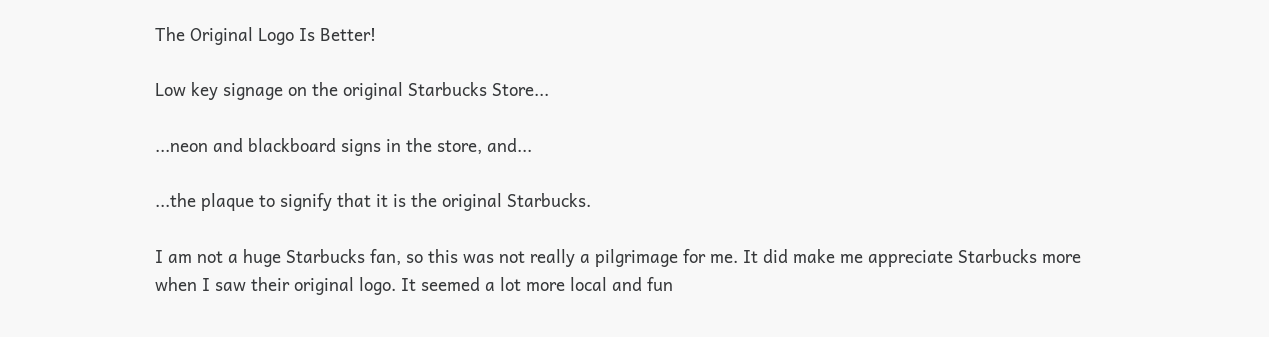The Original Logo Is Better!

Low key signage on the original Starbucks Store...

...neon and blackboard signs in the store, and...

...the plaque to signify that it is the original Starbucks.

I am not a huge Starbucks fan, so this was not really a pilgrimage for me. It did make me appreciate Starbucks more when I saw their original logo. It seemed a lot more local and fun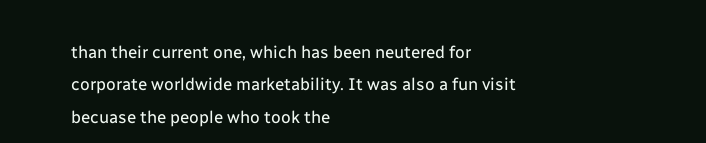than their current one, which has been neutered for corporate worldwide marketability. It was also a fun visit becuase the people who took the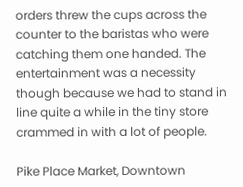orders threw the cups across the counter to the baristas who were catching them one handed. The entertainment was a necessity though because we had to stand in line quite a while in the tiny store crammed in with a lot of people.

Pike Place Market, Downtown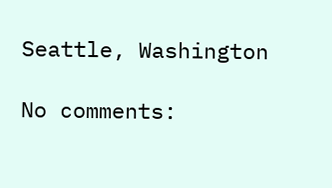Seattle, Washington

No comments: